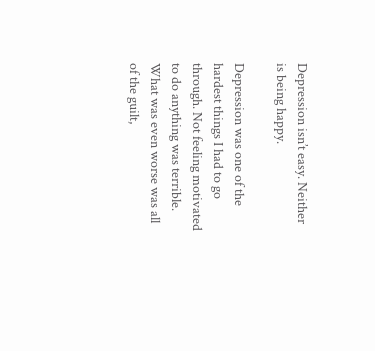Depression isn’t easy. Neither is being happy.

Depression was one of the hardest things I had to go through. Not feeling motivated to do anything was terrible. What was even worse was all of the guilt,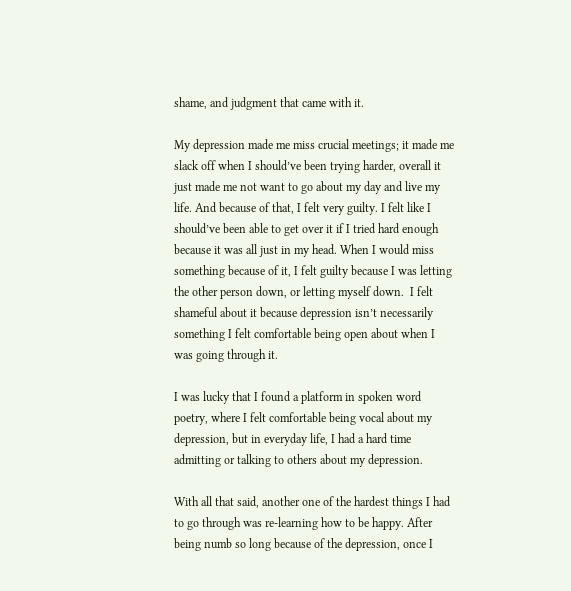shame, and judgment that came with it.

My depression made me miss crucial meetings; it made me slack off when I should’ve been trying harder, overall it just made me not want to go about my day and live my life. And because of that, I felt very guilty. I felt like I should’ve been able to get over it if I tried hard enough because it was all just in my head. When I would miss something because of it, I felt guilty because I was letting the other person down, or letting myself down.  I felt shameful about it because depression isn’t necessarily something I felt comfortable being open about when I was going through it.

I was lucky that I found a platform in spoken word poetry, where I felt comfortable being vocal about my depression, but in everyday life, I had a hard time admitting or talking to others about my depression.

With all that said, another one of the hardest things I had to go through was re-learning how to be happy. After being numb so long because of the depression, once I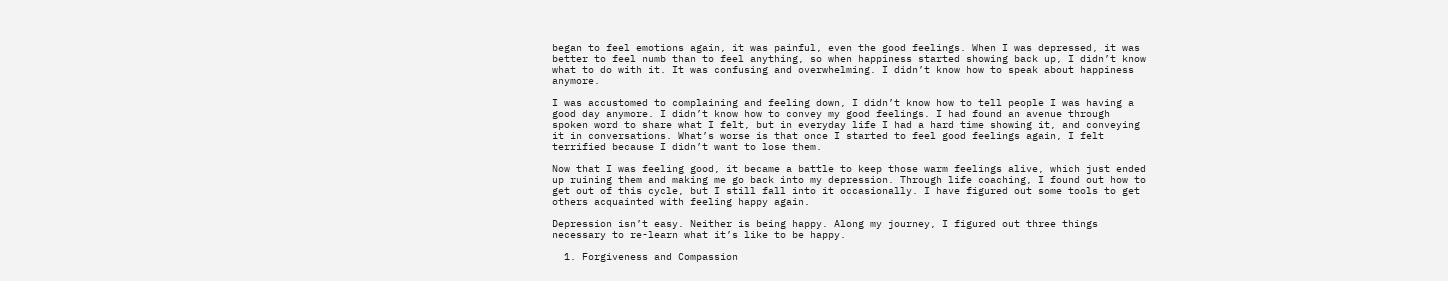began to feel emotions again, it was painful, even the good feelings. When I was depressed, it was better to feel numb than to feel anything, so when happiness started showing back up, I didn’t know what to do with it. It was confusing and overwhelming. I didn’t know how to speak about happiness anymore.

I was accustomed to complaining and feeling down, I didn’t know how to tell people I was having a good day anymore. I didn’t know how to convey my good feelings. I had found an avenue through spoken word to share what I felt, but in everyday life I had a hard time showing it, and conveying it in conversations. What’s worse is that once I started to feel good feelings again, I felt terrified because I didn’t want to lose them.

Now that I was feeling good, it became a battle to keep those warm feelings alive, which just ended up ruining them and making me go back into my depression. Through life coaching, I found out how to get out of this cycle, but I still fall into it occasionally. I have figured out some tools to get others acquainted with feeling happy again.

Depression isn’t easy. Neither is being happy. Along my journey, I figured out three things necessary to re-learn what it’s like to be happy.

  1. Forgiveness and Compassion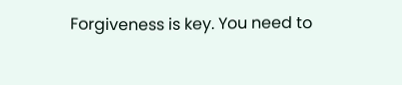Forgiveness is key. You need to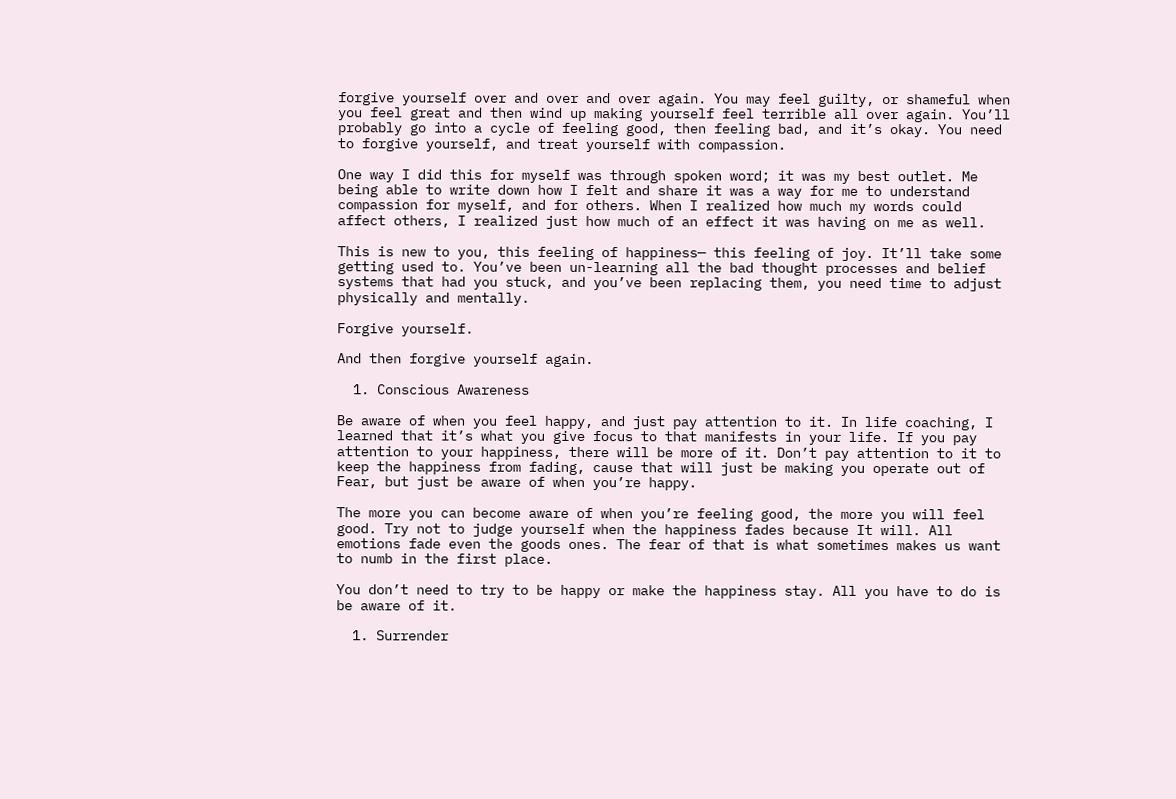forgive yourself over and over and over again. You may feel guilty, or shameful when you feel great and then wind up making yourself feel terrible all over again. You’ll probably go into a cycle of feeling good, then feeling bad, and it’s okay. You need to forgive yourself, and treat yourself with compassion.

One way I did this for myself was through spoken word; it was my best outlet. Me being able to write down how I felt and share it was a way for me to understand compassion for myself, and for others. When I realized how much my words could affect others, I realized just how much of an effect it was having on me as well.

This is new to you, this feeling of happiness— this feeling of joy. It’ll take some getting used to. You’ve been un-learning all the bad thought processes and belief systems that had you stuck, and you’ve been replacing them, you need time to adjust physically and mentally.

Forgive yourself.

And then forgive yourself again.

  1. Conscious Awareness

Be aware of when you feel happy, and just pay attention to it. In life coaching, I learned that it’s what you give focus to that manifests in your life. If you pay attention to your happiness, there will be more of it. Don’t pay attention to it to keep the happiness from fading, cause that will just be making you operate out of Fear, but just be aware of when you’re happy.

The more you can become aware of when you’re feeling good, the more you will feel good. Try not to judge yourself when the happiness fades because It will. All emotions fade even the goods ones. The fear of that is what sometimes makes us want to numb in the first place.

You don’t need to try to be happy or make the happiness stay. All you have to do is be aware of it.

  1. Surrender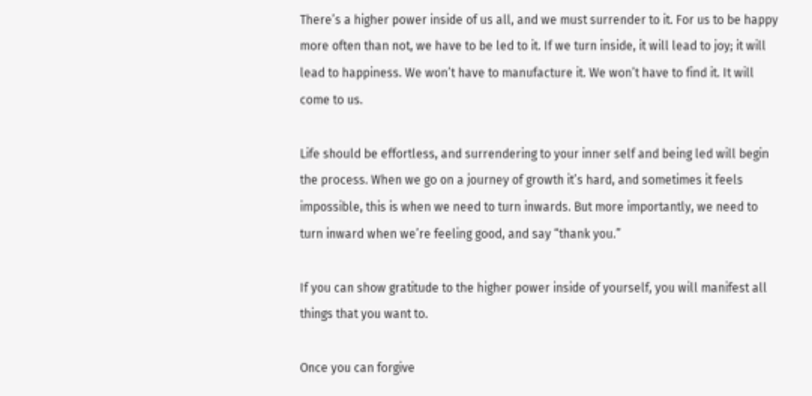There’s a higher power inside of us all, and we must surrender to it. For us to be happy more often than not, we have to be led to it. If we turn inside, it will lead to joy; it will lead to happiness. We won’t have to manufacture it. We won’t have to find it. It will come to us.

Life should be effortless, and surrendering to your inner self and being led will begin the process. When we go on a journey of growth it’s hard, and sometimes it feels impossible, this is when we need to turn inwards. But more importantly, we need to turn inward when we’re feeling good, and say “thank you.”

If you can show gratitude to the higher power inside of yourself, you will manifest all things that you want to.

Once you can forgive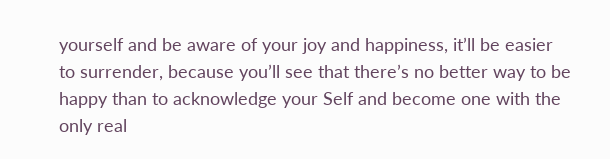yourself and be aware of your joy and happiness, it’ll be easier to surrender, because you’ll see that there’s no better way to be happy than to acknowledge your Self and become one with the only real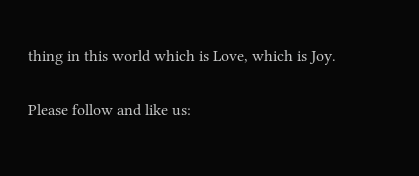thing in this world which is Love, which is Joy.

Please follow and like us: